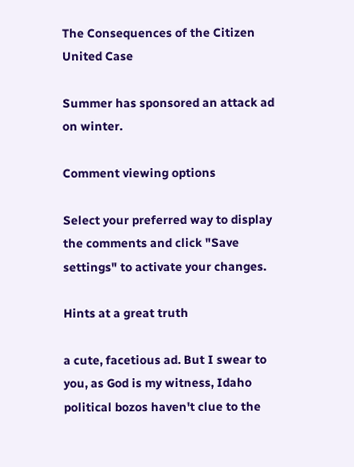The Consequences of the Citizen United Case

Summer has sponsored an attack ad on winter.

Comment viewing options

Select your preferred way to display the comments and click "Save settings" to activate your changes.

Hints at a great truth

a cute, facetious ad. But I swear to you, as God is my witness, Idaho political bozos haven't clue to the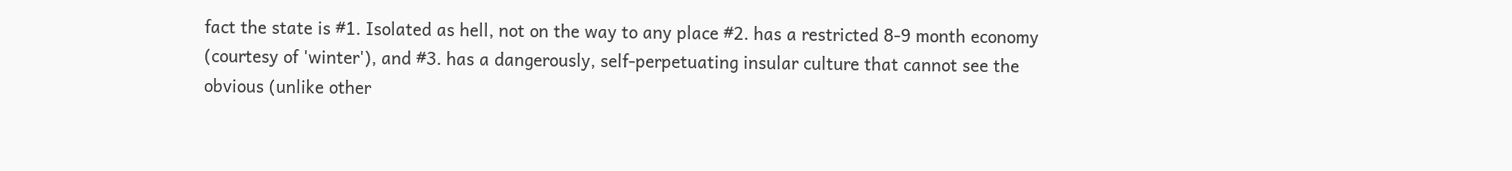fact the state is #1. Isolated as hell, not on the way to any place #2. has a restricted 8-9 month economy (courtesy of 'winter'), and #3. has a dangerously, self-perpetuating insular culture that cannot see the obvious (unlike other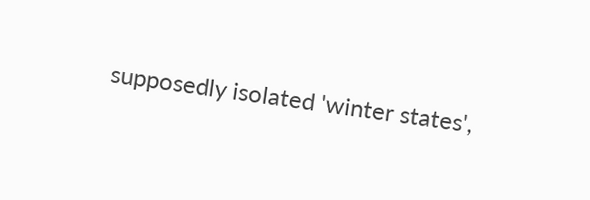supposedly isolated 'winter states',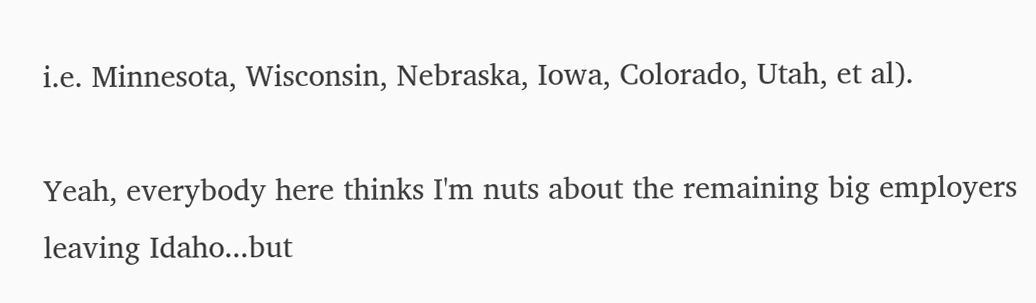i.e. Minnesota, Wisconsin, Nebraska, Iowa, Colorado, Utah, et al).

Yeah, everybody here thinks I'm nuts about the remaining big employers leaving Idaho...but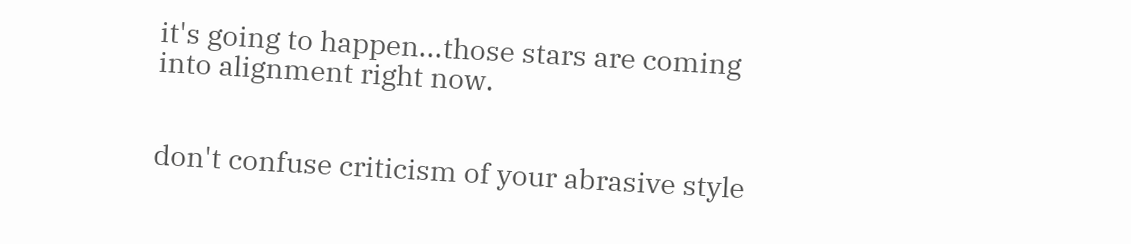it's going to happen...those stars are coming into alignment right now.


don't confuse criticism of your abrasive style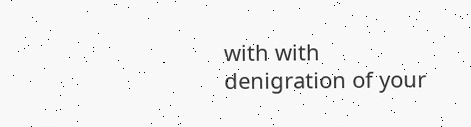with with denigration of your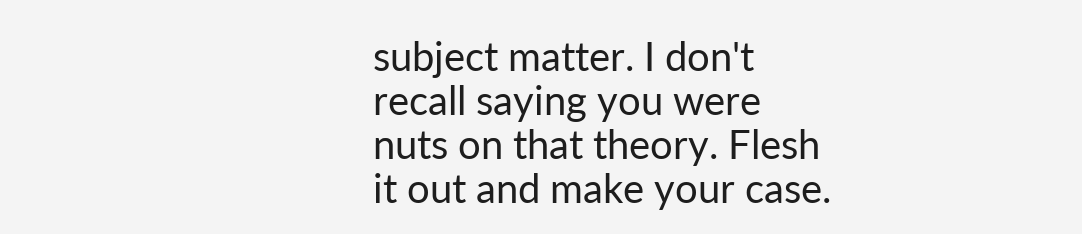subject matter. I don't recall saying you were nuts on that theory. Flesh it out and make your case.